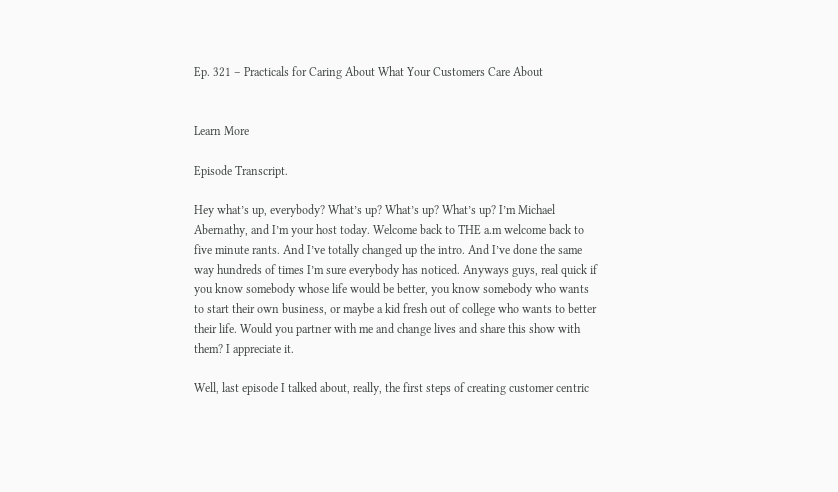Ep. 321 – Practicals for Caring About What Your Customers Care About


Learn More

Episode Transcript.

Hey what’s up, everybody? What’s up? What’s up? What’s up? I’m Michael Abernathy, and I’m your host today. Welcome back to THE a.m welcome back to five minute rants. And I’ve totally changed up the intro. And I’ve done the same way hundreds of times I’m sure everybody has noticed. Anyways guys, real quick if you know somebody whose life would be better, you know somebody who wants to start their own business, or maybe a kid fresh out of college who wants to better their life. Would you partner with me and change lives and share this show with them? I appreciate it.

Well, last episode I talked about, really, the first steps of creating customer centric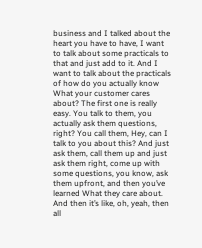business and I talked about the heart you have to have, I want to talk about some practicals to that and just add to it. And I want to talk about the practicals of how do you actually know What your customer cares about? The first one is really easy. You talk to them, you actually ask them questions, right? You call them, Hey, can I talk to you about this? And just ask them, call them up and just ask them right, come up with some questions, you know, ask them upfront, and then you’ve learned What they care about. And then it’s like, oh, yeah, then all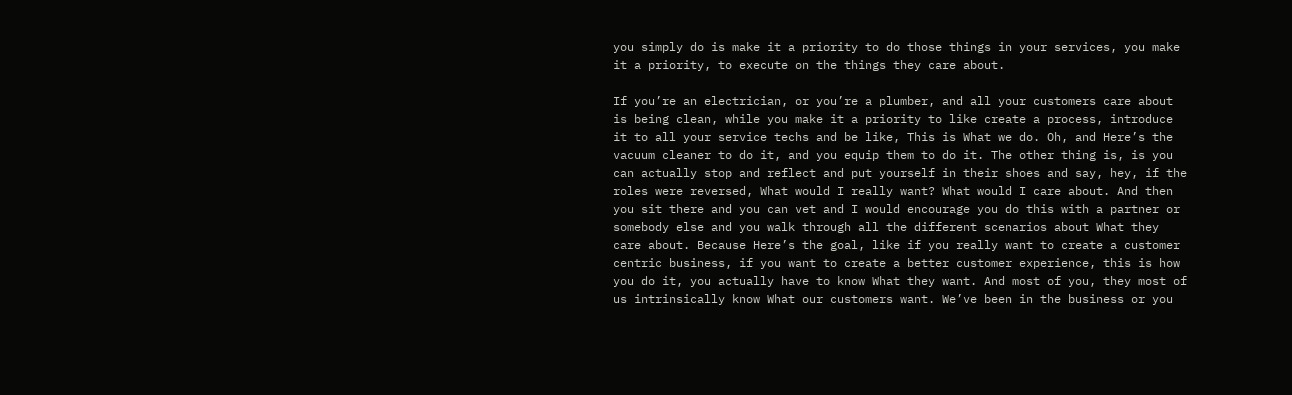you simply do is make it a priority to do those things in your services, you make it a priority, to execute on the things they care about.

If you’re an electrician, or you’re a plumber, and all your customers care about is being clean, while you make it a priority to like create a process, introduce it to all your service techs and be like, This is What we do. Oh, and Here’s the vacuum cleaner to do it, and you equip them to do it. The other thing is, is you can actually stop and reflect and put yourself in their shoes and say, hey, if the roles were reversed, What would I really want? What would I care about. And then you sit there and you can vet and I would encourage you do this with a partner or somebody else and you walk through all the different scenarios about What they care about. Because Here’s the goal, like if you really want to create a customer centric business, if you want to create a better customer experience, this is how you do it, you actually have to know What they want. And most of you, they most of us intrinsically know What our customers want. We’ve been in the business or you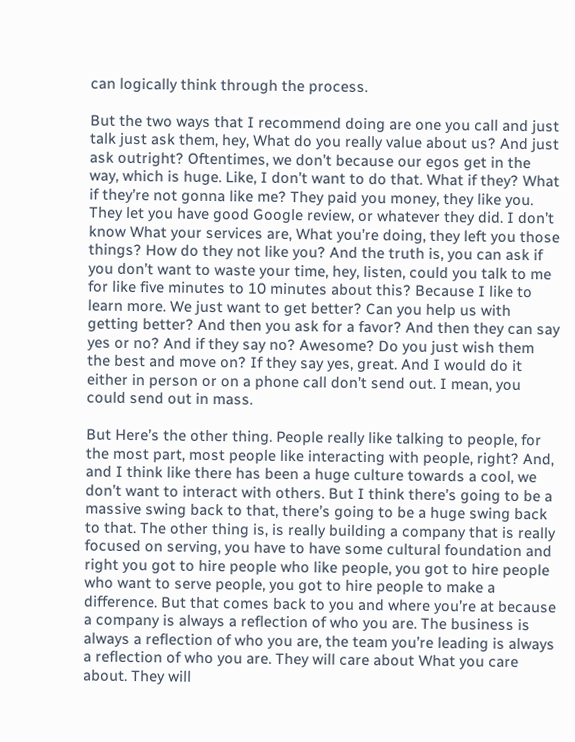can logically think through the process.

But the two ways that I recommend doing are one you call and just talk just ask them, hey, What do you really value about us? And just ask outright? Oftentimes, we don’t because our egos get in the way, which is huge. Like, I don’t want to do that. What if they? What if they’re not gonna like me? They paid you money, they like you. They let you have good Google review, or whatever they did. I don’t know What your services are, What you’re doing, they left you those things? How do they not like you? And the truth is, you can ask if you don’t want to waste your time, hey, listen, could you talk to me for like five minutes to 10 minutes about this? Because I like to learn more. We just want to get better? Can you help us with getting better? And then you ask for a favor? And then they can say yes or no? And if they say no? Awesome? Do you just wish them the best and move on? If they say yes, great. And I would do it either in person or on a phone call don’t send out. I mean, you could send out in mass.

But Here’s the other thing. People really like talking to people, for the most part, most people like interacting with people, right? And, and I think like there has been a huge culture towards a cool, we don’t want to interact with others. But I think there’s going to be a massive swing back to that, there’s going to be a huge swing back to that. The other thing is, is really building a company that is really focused on serving, you have to have some cultural foundation and right you got to hire people who like people, you got to hire people who want to serve people, you got to hire people to make a difference. But that comes back to you and where you’re at because a company is always a reflection of who you are. The business is always a reflection of who you are, the team you’re leading is always a reflection of who you are. They will care about What you care about. They will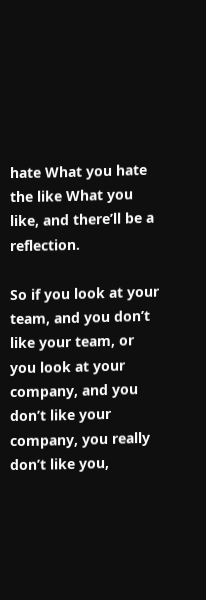hate What you hate the like What you like, and there’ll be a reflection.

So if you look at your team, and you don’t like your team, or you look at your company, and you don’t like your company, you really don’t like you,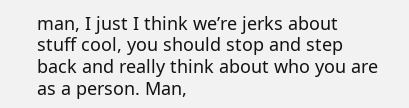man, I just I think we’re jerks about stuff cool, you should stop and step back and really think about who you are as a person. Man,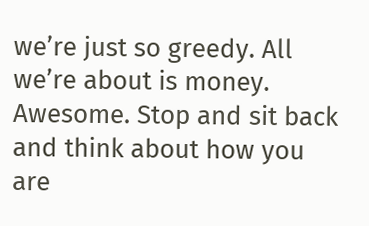we’re just so greedy. All we’re about is money. Awesome. Stop and sit back and think about how you are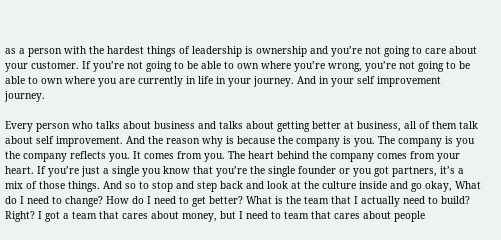as a person with the hardest things of leadership is ownership and you’re not going to care about your customer. If you’re not going to be able to own where you’re wrong, you’re not going to be able to own where you are currently in life in your journey. And in your self improvement journey.

Every person who talks about business and talks about getting better at business, all of them talk about self improvement. And the reason why is because the company is you. The company is you the company reflects you. It comes from you. The heart behind the company comes from your heart. If you’re just a single you know that you’re the single founder or you got partners, it’s a mix of those things. And so to stop and step back and look at the culture inside and go okay, What do I need to change? How do I need to get better? What is the team that I actually need to build? Right? I got a team that cares about money, but I need to team that cares about people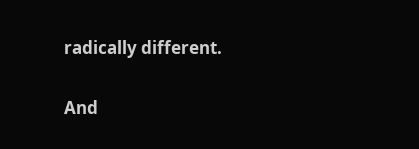radically different.

And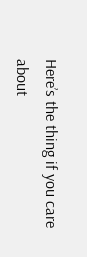Here’s the thing if you care about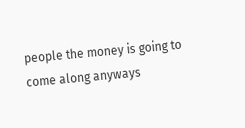people the money is going to come along anyways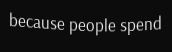because people spend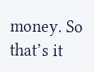money. So that’s it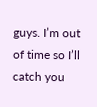guys. I’m out of time so I’ll catch you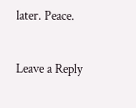later. Peace.

Leave a Reply